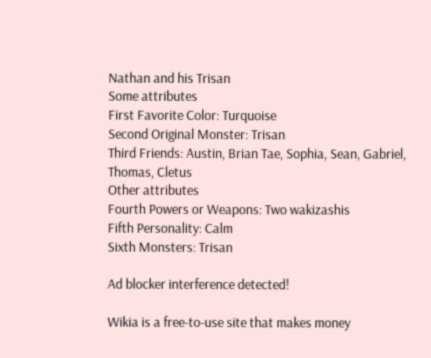Nathan and his Trisan
Some attributes
First Favorite Color: Turquoise
Second Original Monster: Trisan
Third Friends: Austin, Brian Tae, Sophia, Sean, Gabriel, Thomas, Cletus
Other attributes
Fourth Powers or Weapons: Two wakizashis
Fifth Personality: Calm
Sixth Monsters: Trisan

Ad blocker interference detected!

Wikia is a free-to-use site that makes money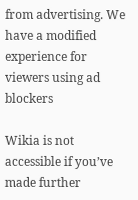from advertising. We have a modified experience for viewers using ad blockers

Wikia is not accessible if you’ve made further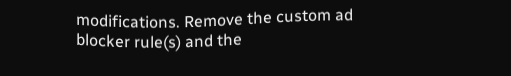modifications. Remove the custom ad blocker rule(s) and the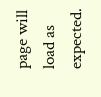page will load as expected.